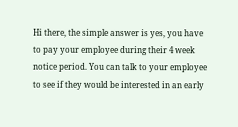Hi there, the simple answer is yes, you have to pay your employee during their 4 week notice period. You can talk to your employee to see if they would be interested in an early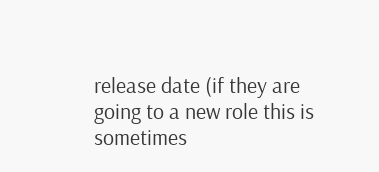release date (if they are going to a new role this is sometimes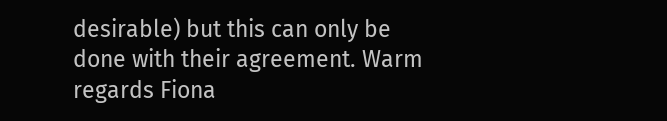desirable) but this can only be done with their agreement. Warm regards Fiona